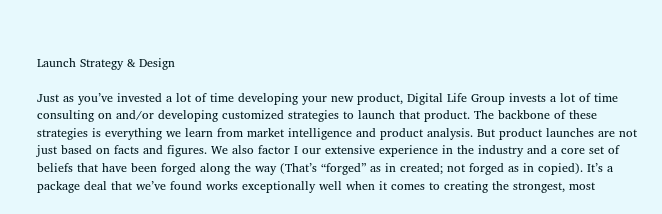Launch Strategy & Design

Just as you’ve invested a lot of time developing your new product, Digital Life Group invests a lot of time consulting on and/or developing customized strategies to launch that product. The backbone of these strategies is everything we learn from market intelligence and product analysis. But product launches are not just based on facts and figures. We also factor I our extensive experience in the industry and a core set of beliefs that have been forged along the way (That’s “forged” as in created; not forged as in copied). It’s a package deal that we’ve found works exceptionally well when it comes to creating the strongest, most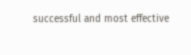successful and most effective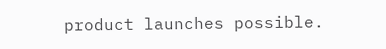product launches possible.